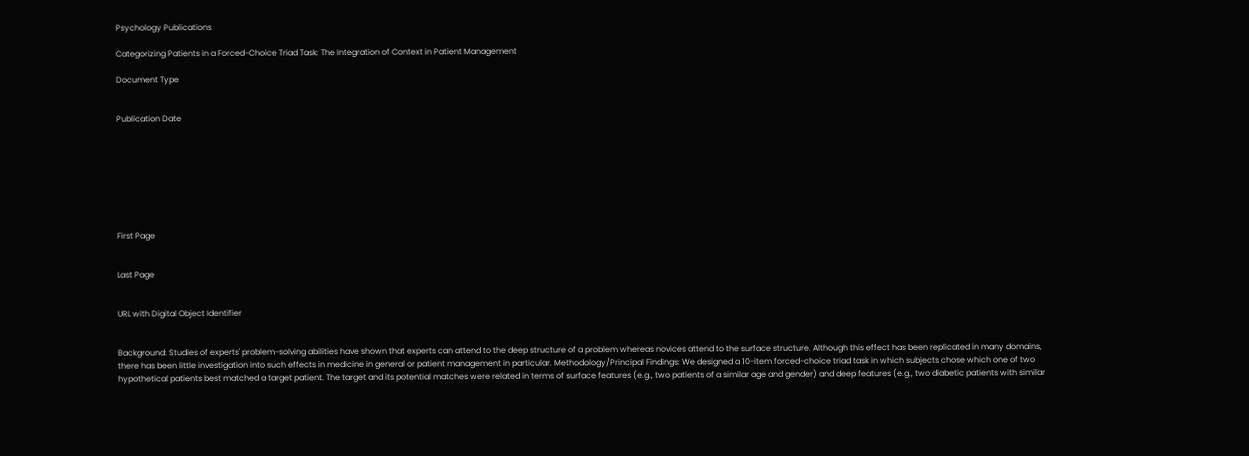Psychology Publications

Categorizing Patients in a Forced-Choice Triad Task: The Integration of Context in Patient Management

Document Type


Publication Date








First Page


Last Page


URL with Digital Object Identifier


Background: Studies of experts' problem-solving abilities have shown that experts can attend to the deep structure of a problem whereas novices attend to the surface structure. Although this effect has been replicated in many domains, there has been little investigation into such effects in medicine in general or patient management in particular. Methodology/Principal Findings: We designed a 10-item forced-choice triad task in which subjects chose which one of two hypothetical patients best matched a target patient. The target and its potential matches were related in terms of surface features (e.g., two patients of a similar age and gender) and deep features (e.g., two diabetic patients with similar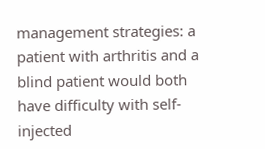management strategies: a patient with arthritis and a blind patient would both have difficulty with self-injected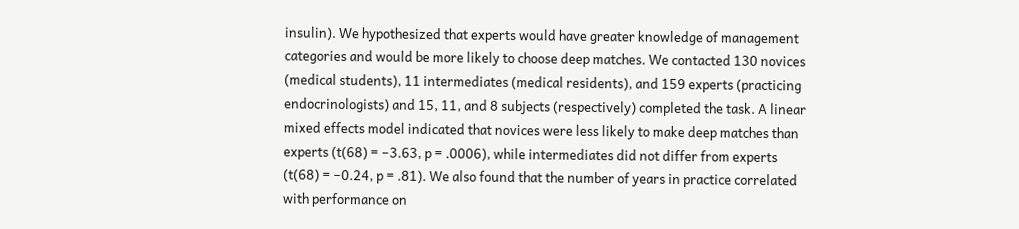insulin). We hypothesized that experts would have greater knowledge of management categories and would be more likely to choose deep matches. We contacted 130 novices (medical students), 11 intermediates (medical residents), and 159 experts (practicing endocrinologists) and 15, 11, and 8 subjects (respectively) completed the task. A linear mixed effects model indicated that novices were less likely to make deep matches than experts (t(68) = −3.63, p = .0006), while intermediates did not differ from experts (t(68) = −0.24, p = .81). We also found that the number of years in practice correlated with performance on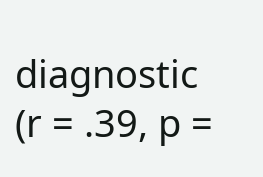diagnostic (r = .39, p =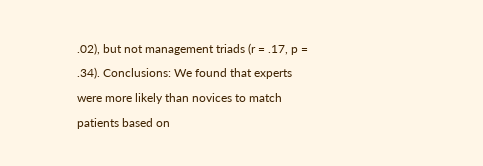.02), but not management triads (r = .17, p = .34). Conclusions: We found that experts were more likely than novices to match patients based on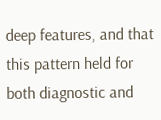deep features, and that this pattern held for both diagnostic and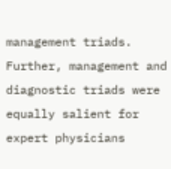management triads. Further, management and diagnostic triads were equally salient for expert physicians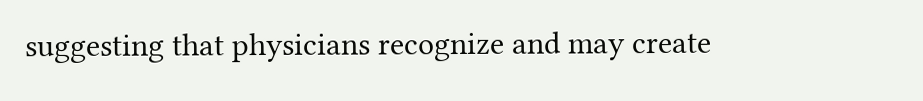suggesting that physicians recognize and may create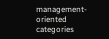management-oriented categories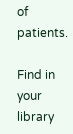of patients.

Find in your library